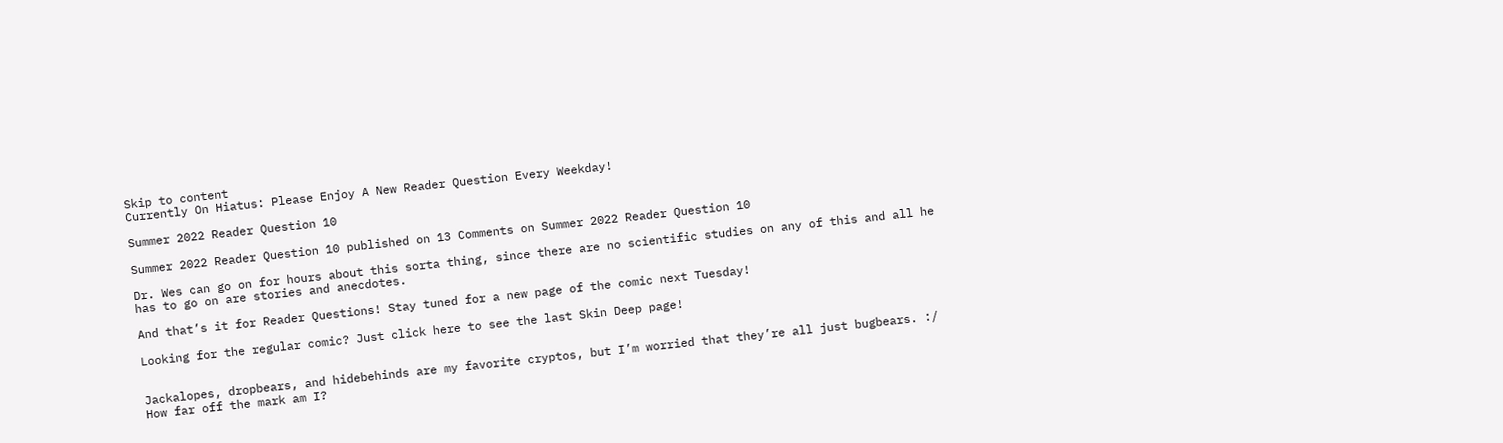Skip to content
Currently On Hiatus: Please Enjoy A New Reader Question Every Weekday!

Summer 2022 Reader Question 10

Summer 2022 Reader Question 10 published on 13 Comments on Summer 2022 Reader Question 10

Dr. Wes can go on for hours about this sorta thing, since there are no scientific studies on any of this and all he has to go on are stories and anecdotes.

And that’s it for Reader Questions! Stay tuned for a new page of the comic next Tuesday!

Looking for the regular comic? Just click here to see the last Skin Deep page!


Jackalopes, dropbears, and hidebehinds are my favorite cryptos, but I’m worried that they’re all just bugbears. :/ How far off the mark am I?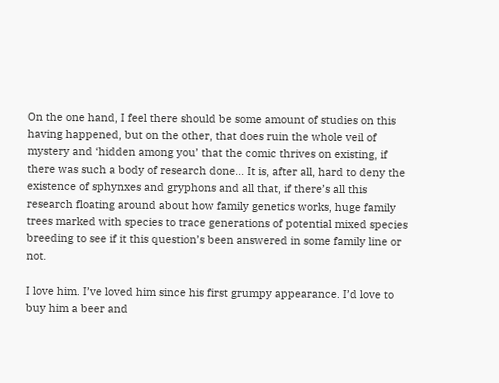On the one hand, I feel there should be some amount of studies on this having happened, but on the other, that does ruin the whole veil of mystery and ‘hidden among you’ that the comic thrives on existing, if there was such a body of research done… It is, after all, hard to deny the existence of sphynxes and gryphons and all that, if there’s all this research floating around about how family genetics works, huge family trees marked with species to trace generations of potential mixed species breeding to see if it this question’s been answered in some family line or not.

I love him. I’ve loved him since his first grumpy appearance. I’d love to buy him a beer and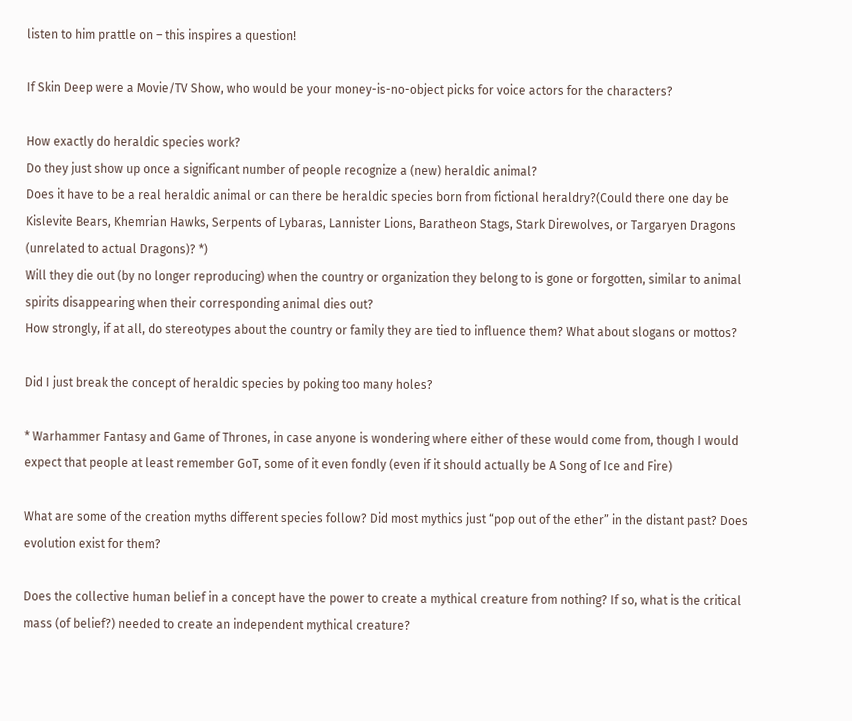listen to him prattle on – this inspires a question!

If Skin Deep were a Movie/TV Show, who would be your money-is-no-object picks for voice actors for the characters?

How exactly do heraldic species work?
Do they just show up once a significant number of people recognize a (new) heraldic animal?
Does it have to be a real heraldic animal or can there be heraldic species born from fictional heraldry?(Could there one day be Kislevite Bears, Khemrian Hawks, Serpents of Lybaras, Lannister Lions, Baratheon Stags, Stark Direwolves, or Targaryen Dragons (unrelated to actual Dragons)? *)
Will they die out (by no longer reproducing) when the country or organization they belong to is gone or forgotten, similar to animal spirits disappearing when their corresponding animal dies out?
How strongly, if at all, do stereotypes about the country or family they are tied to influence them? What about slogans or mottos?

Did I just break the concept of heraldic species by poking too many holes?

* Warhammer Fantasy and Game of Thrones, in case anyone is wondering where either of these would come from, though I would expect that people at least remember GoT, some of it even fondly (even if it should actually be A Song of Ice and Fire)

What are some of the creation myths different species follow? Did most mythics just “pop out of the ether” in the distant past? Does evolution exist for them?

Does the collective human belief in a concept have the power to create a mythical creature from nothing? If so, what is the critical mass (of belief?) needed to create an independent mythical creature?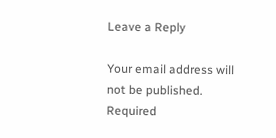Leave a Reply

Your email address will not be published. Required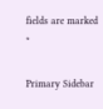fields are marked *

Primary Sidebar